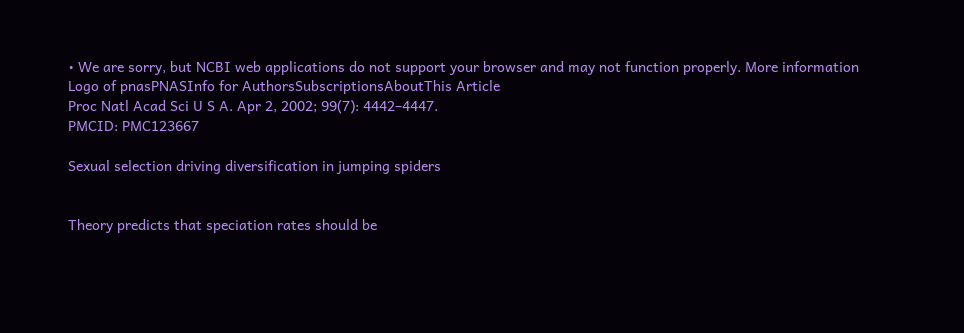• We are sorry, but NCBI web applications do not support your browser and may not function properly. More information
Logo of pnasPNASInfo for AuthorsSubscriptionsAboutThis Article
Proc Natl Acad Sci U S A. Apr 2, 2002; 99(7): 4442–4447.
PMCID: PMC123667

Sexual selection driving diversification in jumping spiders


Theory predicts that speciation rates should be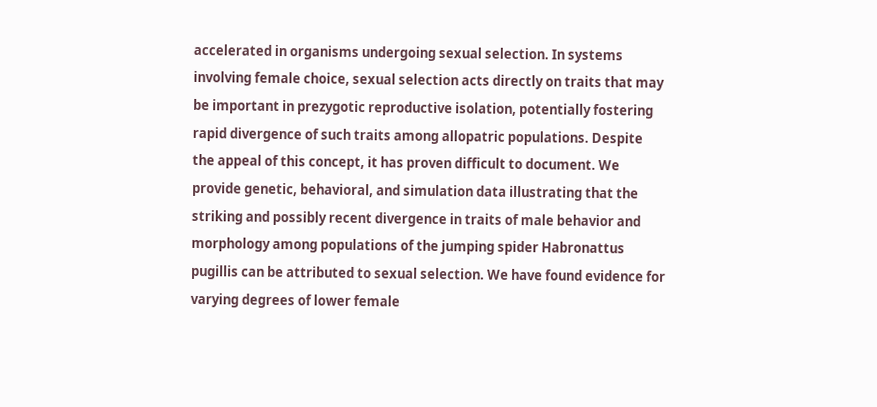accelerated in organisms undergoing sexual selection. In systems involving female choice, sexual selection acts directly on traits that may be important in prezygotic reproductive isolation, potentially fostering rapid divergence of such traits among allopatric populations. Despite the appeal of this concept, it has proven difficult to document. We provide genetic, behavioral, and simulation data illustrating that the striking and possibly recent divergence in traits of male behavior and morphology among populations of the jumping spider Habronattus pugillis can be attributed to sexual selection. We have found evidence for varying degrees of lower female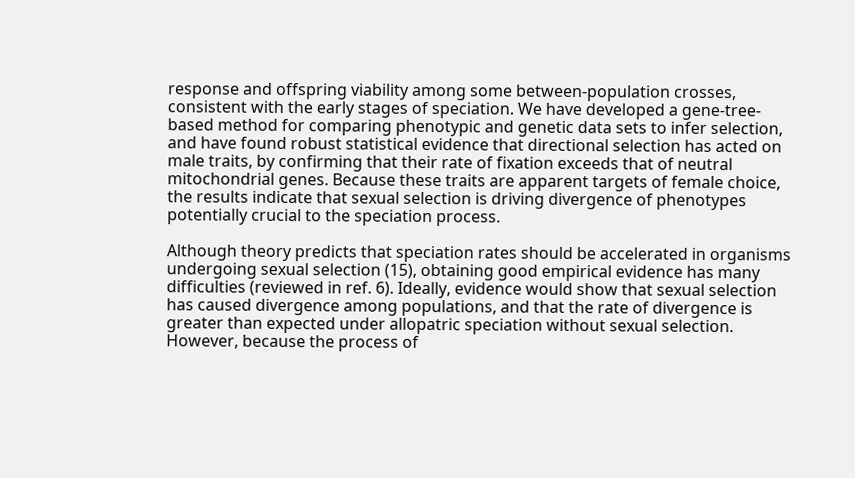response and offspring viability among some between-population crosses, consistent with the early stages of speciation. We have developed a gene-tree-based method for comparing phenotypic and genetic data sets to infer selection, and have found robust statistical evidence that directional selection has acted on male traits, by confirming that their rate of fixation exceeds that of neutral mitochondrial genes. Because these traits are apparent targets of female choice, the results indicate that sexual selection is driving divergence of phenotypes potentially crucial to the speciation process.

Although theory predicts that speciation rates should be accelerated in organisms undergoing sexual selection (15), obtaining good empirical evidence has many difficulties (reviewed in ref. 6). Ideally, evidence would show that sexual selection has caused divergence among populations, and that the rate of divergence is greater than expected under allopatric speciation without sexual selection. However, because the process of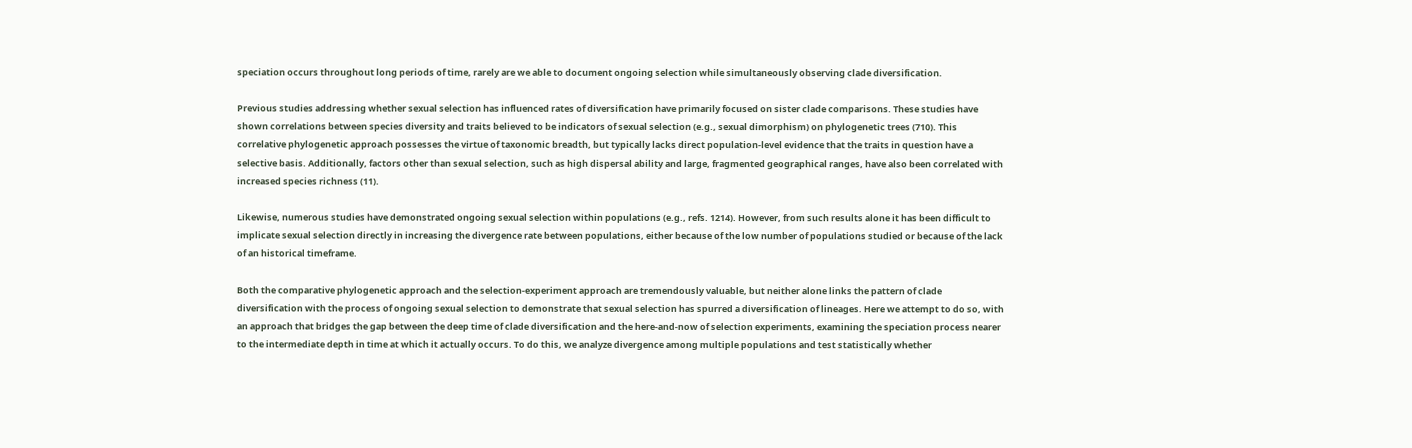speciation occurs throughout long periods of time, rarely are we able to document ongoing selection while simultaneously observing clade diversification.

Previous studies addressing whether sexual selection has influenced rates of diversification have primarily focused on sister clade comparisons. These studies have shown correlations between species diversity and traits believed to be indicators of sexual selection (e.g., sexual dimorphism) on phylogenetic trees (710). This correlative phylogenetic approach possesses the virtue of taxonomic breadth, but typically lacks direct population-level evidence that the traits in question have a selective basis. Additionally, factors other than sexual selection, such as high dispersal ability and large, fragmented geographical ranges, have also been correlated with increased species richness (11).

Likewise, numerous studies have demonstrated ongoing sexual selection within populations (e.g., refs. 1214). However, from such results alone it has been difficult to implicate sexual selection directly in increasing the divergence rate between populations, either because of the low number of populations studied or because of the lack of an historical timeframe.

Both the comparative phylogenetic approach and the selection-experiment approach are tremendously valuable, but neither alone links the pattern of clade diversification with the process of ongoing sexual selection to demonstrate that sexual selection has spurred a diversification of lineages. Here we attempt to do so, with an approach that bridges the gap between the deep time of clade diversification and the here-and-now of selection experiments, examining the speciation process nearer to the intermediate depth in time at which it actually occurs. To do this, we analyze divergence among multiple populations and test statistically whether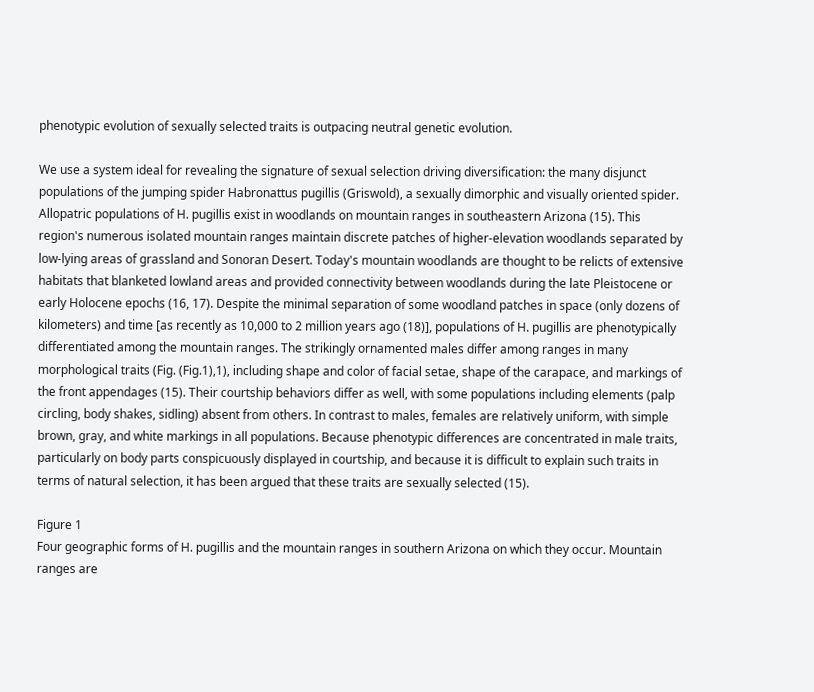phenotypic evolution of sexually selected traits is outpacing neutral genetic evolution.

We use a system ideal for revealing the signature of sexual selection driving diversification: the many disjunct populations of the jumping spider Habronattus pugillis (Griswold), a sexually dimorphic and visually oriented spider. Allopatric populations of H. pugillis exist in woodlands on mountain ranges in southeastern Arizona (15). This region's numerous isolated mountain ranges maintain discrete patches of higher-elevation woodlands separated by low-lying areas of grassland and Sonoran Desert. Today's mountain woodlands are thought to be relicts of extensive habitats that blanketed lowland areas and provided connectivity between woodlands during the late Pleistocene or early Holocene epochs (16, 17). Despite the minimal separation of some woodland patches in space (only dozens of kilometers) and time [as recently as 10,000 to 2 million years ago (18)], populations of H. pugillis are phenotypically differentiated among the mountain ranges. The strikingly ornamented males differ among ranges in many morphological traits (Fig. (Fig.1),1), including shape and color of facial setae, shape of the carapace, and markings of the front appendages (15). Their courtship behaviors differ as well, with some populations including elements (palp circling, body shakes, sidling) absent from others. In contrast to males, females are relatively uniform, with simple brown, gray, and white markings in all populations. Because phenotypic differences are concentrated in male traits, particularly on body parts conspicuously displayed in courtship, and because it is difficult to explain such traits in terms of natural selection, it has been argued that these traits are sexually selected (15).

Figure 1
Four geographic forms of H. pugillis and the mountain ranges in southern Arizona on which they occur. Mountain ranges are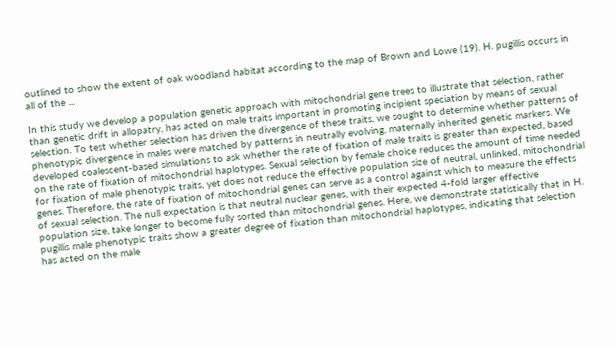outlined to show the extent of oak woodland habitat according to the map of Brown and Lowe (19). H. pugillis occurs in all of the ...

In this study we develop a population genetic approach with mitochondrial gene trees to illustrate that selection, rather than genetic drift in allopatry, has acted on male traits important in promoting incipient speciation by means of sexual selection. To test whether selection has driven the divergence of these traits, we sought to determine whether patterns of phenotypic divergence in males were matched by patterns in neutrally evolving, maternally inherited genetic markers. We developed coalescent-based simulations to ask whether the rate of fixation of male traits is greater than expected, based on the rate of fixation of mitochondrial haplotypes. Sexual selection by female choice reduces the amount of time needed for fixation of male phenotypic traits, yet does not reduce the effective population size of neutral, unlinked, mitochondrial genes. Therefore, the rate of fixation of mitochondrial genes can serve as a control against which to measure the effects of sexual selection. The null expectation is that neutral nuclear genes, with their expected 4-fold larger effective population size, take longer to become fully sorted than mitochondrial genes. Here, we demonstrate statistically that in H. pugillis male phenotypic traits show a greater degree of fixation than mitochondrial haplotypes, indicating that selection has acted on the male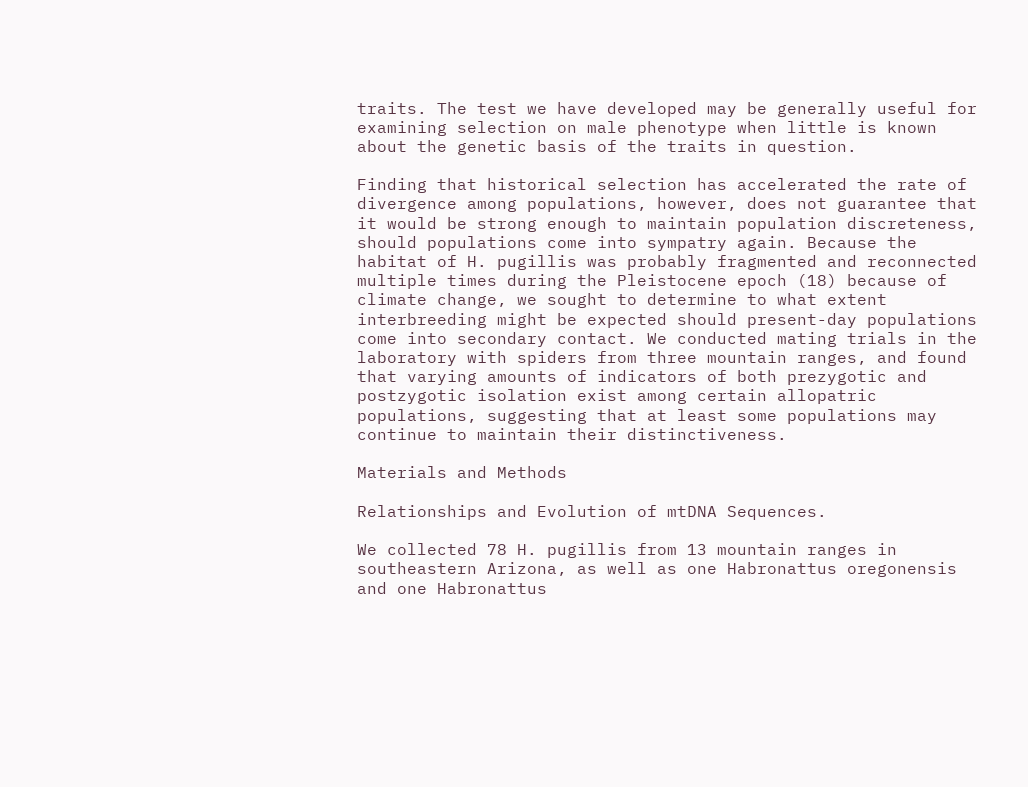traits. The test we have developed may be generally useful for examining selection on male phenotype when little is known about the genetic basis of the traits in question.

Finding that historical selection has accelerated the rate of divergence among populations, however, does not guarantee that it would be strong enough to maintain population discreteness, should populations come into sympatry again. Because the habitat of H. pugillis was probably fragmented and reconnected multiple times during the Pleistocene epoch (18) because of climate change, we sought to determine to what extent interbreeding might be expected should present-day populations come into secondary contact. We conducted mating trials in the laboratory with spiders from three mountain ranges, and found that varying amounts of indicators of both prezygotic and postzygotic isolation exist among certain allopatric populations, suggesting that at least some populations may continue to maintain their distinctiveness.

Materials and Methods

Relationships and Evolution of mtDNA Sequences.

We collected 78 H. pugillis from 13 mountain ranges in southeastern Arizona, as well as one Habronattus oregonensis and one Habronattus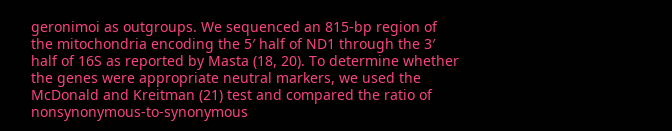geronimoi as outgroups. We sequenced an 815-bp region of the mitochondria encoding the 5′ half of ND1 through the 3′ half of 16S as reported by Masta (18, 20). To determine whether the genes were appropriate neutral markers, we used the McDonald and Kreitman (21) test and compared the ratio of nonsynonymous-to-synonymous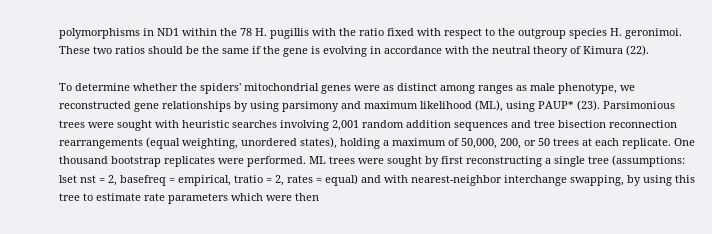polymorphisms in ND1 within the 78 H. pugillis with the ratio fixed with respect to the outgroup species H. geronimoi. These two ratios should be the same if the gene is evolving in accordance with the neutral theory of Kimura (22).

To determine whether the spiders' mitochondrial genes were as distinct among ranges as male phenotype, we reconstructed gene relationships by using parsimony and maximum likelihood (ML), using PAUP* (23). Parsimonious trees were sought with heuristic searches involving 2,001 random addition sequences and tree bisection reconnection rearrangements (equal weighting, unordered states), holding a maximum of 50,000, 200, or 50 trees at each replicate. One thousand bootstrap replicates were performed. ML trees were sought by first reconstructing a single tree (assumptions: lset nst = 2, basefreq = empirical, tratio = 2, rates = equal) and with nearest-neighbor interchange swapping, by using this tree to estimate rate parameters which were then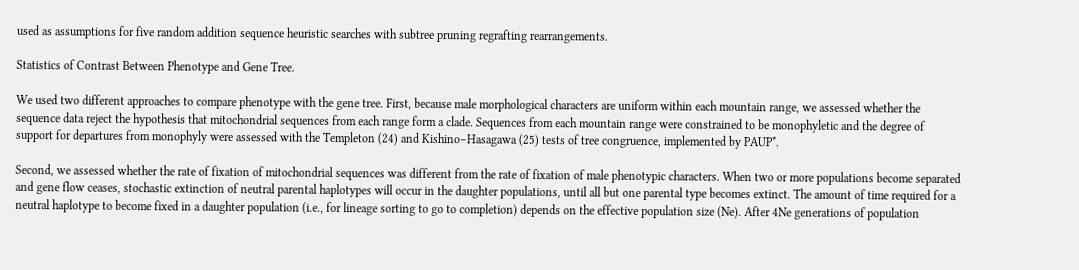used as assumptions for five random addition sequence heuristic searches with subtree pruning regrafting rearrangements.

Statistics of Contrast Between Phenotype and Gene Tree.

We used two different approaches to compare phenotype with the gene tree. First, because male morphological characters are uniform within each mountain range, we assessed whether the sequence data reject the hypothesis that mitochondrial sequences from each range form a clade. Sequences from each mountain range were constrained to be monophyletic and the degree of support for departures from monophyly were assessed with the Templeton (24) and Kishino–Hasagawa (25) tests of tree congruence, implemented by PAUP*.

Second, we assessed whether the rate of fixation of mitochondrial sequences was different from the rate of fixation of male phenotypic characters. When two or more populations become separated and gene flow ceases, stochastic extinction of neutral parental haplotypes will occur in the daughter populations, until all but one parental type becomes extinct. The amount of time required for a neutral haplotype to become fixed in a daughter population (i.e., for lineage sorting to go to completion) depends on the effective population size (Ne). After 4Ne generations of population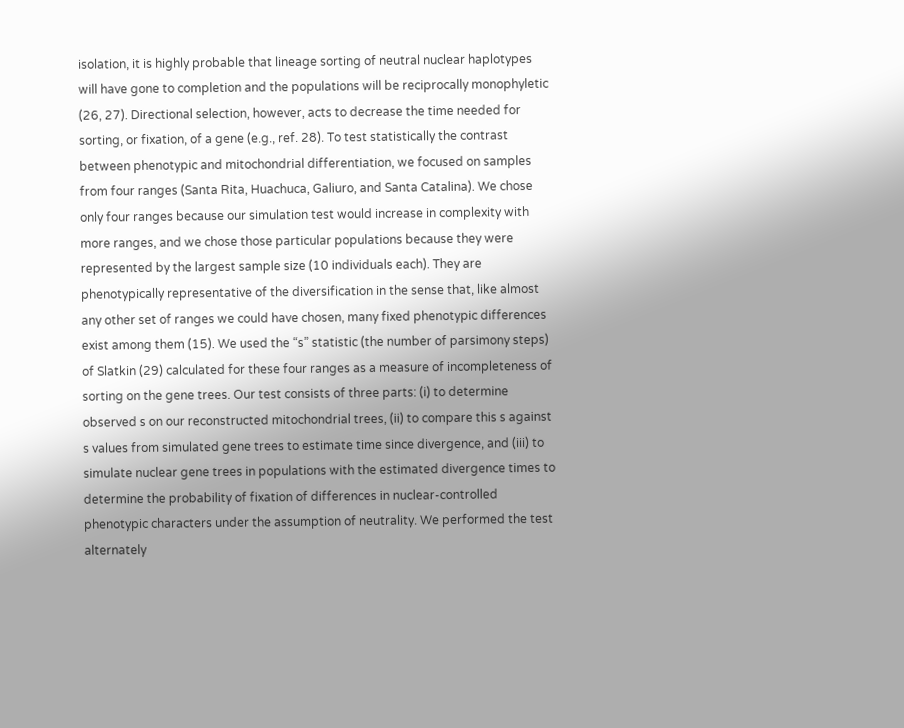isolation, it is highly probable that lineage sorting of neutral nuclear haplotypes will have gone to completion and the populations will be reciprocally monophyletic (26, 27). Directional selection, however, acts to decrease the time needed for sorting, or fixation, of a gene (e.g., ref. 28). To test statistically the contrast between phenotypic and mitochondrial differentiation, we focused on samples from four ranges (Santa Rita, Huachuca, Galiuro, and Santa Catalina). We chose only four ranges because our simulation test would increase in complexity with more ranges, and we chose those particular populations because they were represented by the largest sample size (10 individuals each). They are phenotypically representative of the diversification in the sense that, like almost any other set of ranges we could have chosen, many fixed phenotypic differences exist among them (15). We used the “s” statistic (the number of parsimony steps) of Slatkin (29) calculated for these four ranges as a measure of incompleteness of sorting on the gene trees. Our test consists of three parts: (i) to determine observed s on our reconstructed mitochondrial trees, (ii) to compare this s against s values from simulated gene trees to estimate time since divergence, and (iii) to simulate nuclear gene trees in populations with the estimated divergence times to determine the probability of fixation of differences in nuclear-controlled phenotypic characters under the assumption of neutrality. We performed the test alternately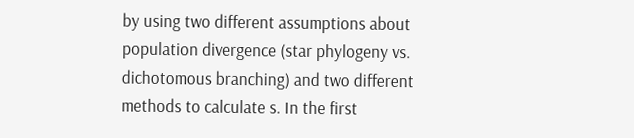by using two different assumptions about population divergence (star phylogeny vs. dichotomous branching) and two different methods to calculate s. In the first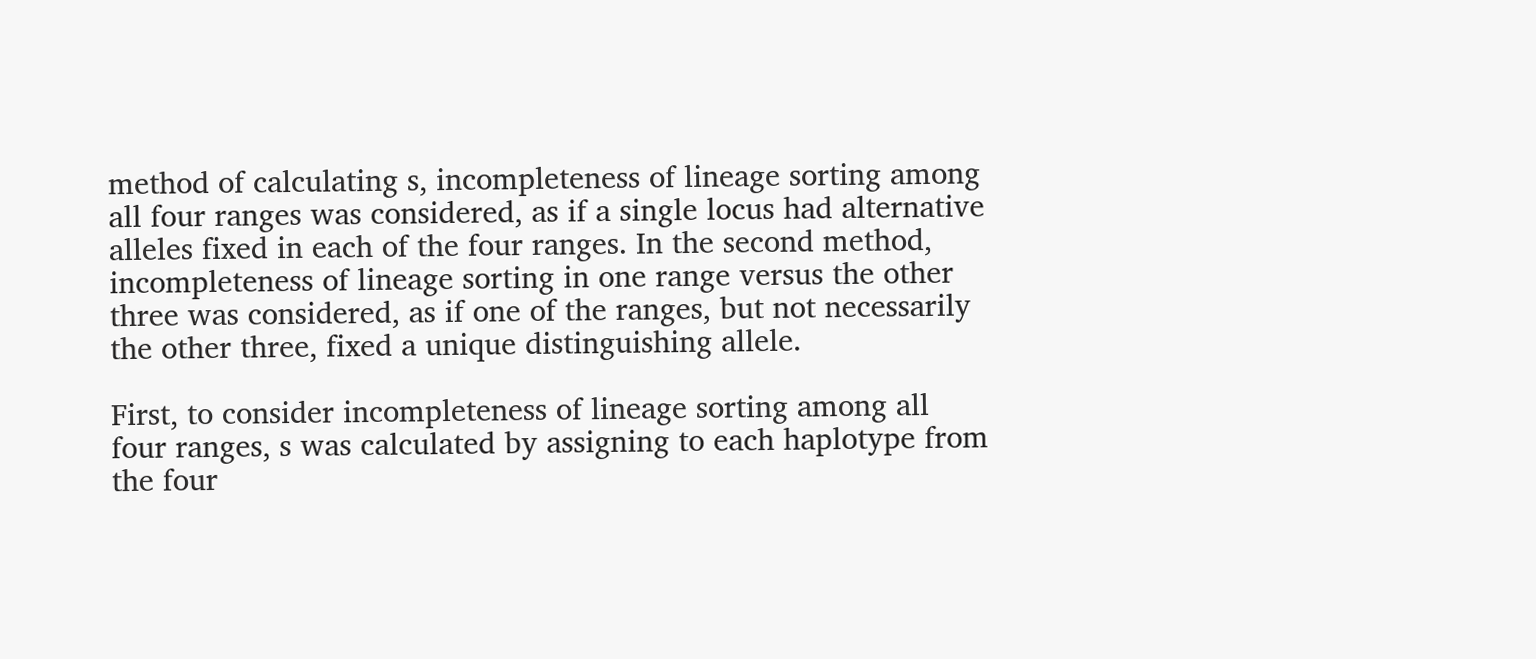method of calculating s, incompleteness of lineage sorting among all four ranges was considered, as if a single locus had alternative alleles fixed in each of the four ranges. In the second method, incompleteness of lineage sorting in one range versus the other three was considered, as if one of the ranges, but not necessarily the other three, fixed a unique distinguishing allele.

First, to consider incompleteness of lineage sorting among all four ranges, s was calculated by assigning to each haplotype from the four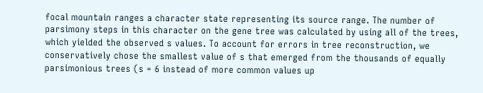focal mountain ranges a character state representing its source range. The number of parsimony steps in this character on the gene tree was calculated by using all of the trees, which yielded the observed s values. To account for errors in tree reconstruction, we conservatively chose the smallest value of s that emerged from the thousands of equally parsimonious trees (s = 6 instead of more common values up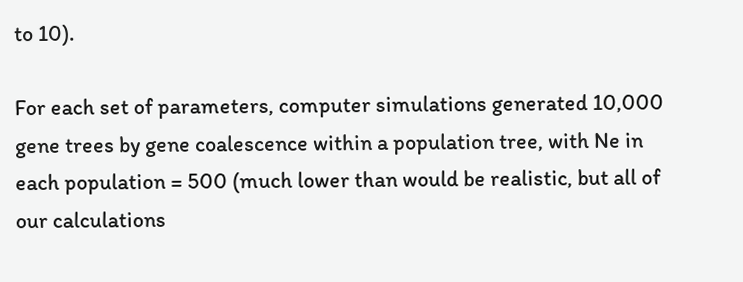to 10).

For each set of parameters, computer simulations generated 10,000 gene trees by gene coalescence within a population tree, with Ne in each population = 500 (much lower than would be realistic, but all of our calculations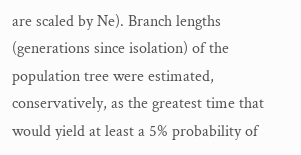are scaled by Ne). Branch lengths (generations since isolation) of the population tree were estimated, conservatively, as the greatest time that would yield at least a 5% probability of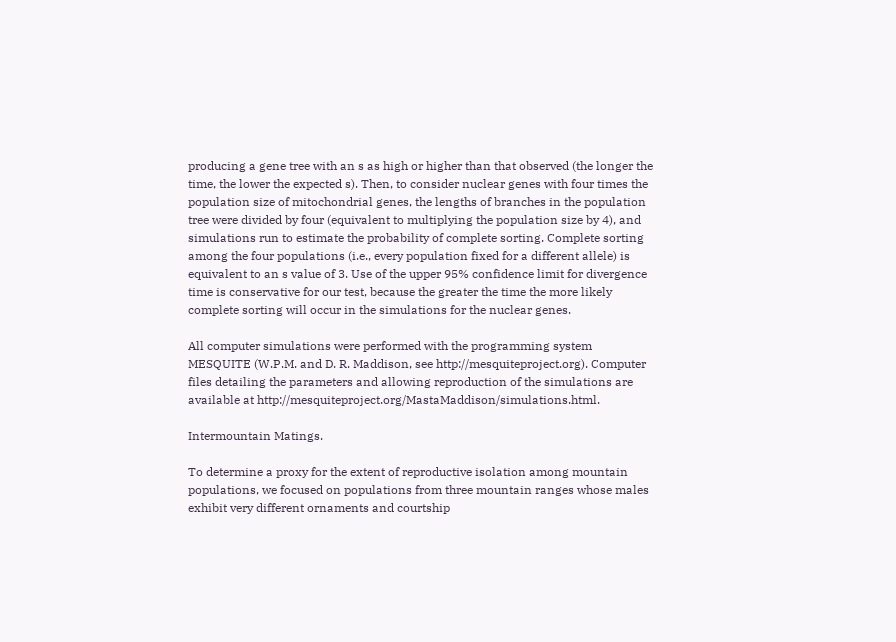producing a gene tree with an s as high or higher than that observed (the longer the time, the lower the expected s). Then, to consider nuclear genes with four times the population size of mitochondrial genes, the lengths of branches in the population tree were divided by four (equivalent to multiplying the population size by 4), and simulations run to estimate the probability of complete sorting. Complete sorting among the four populations (i.e., every population fixed for a different allele) is equivalent to an s value of 3. Use of the upper 95% confidence limit for divergence time is conservative for our test, because the greater the time the more likely complete sorting will occur in the simulations for the nuclear genes.

All computer simulations were performed with the programming system MESQUITE (W.P.M. and D. R. Maddison, see http://mesquiteproject.org). Computer files detailing the parameters and allowing reproduction of the simulations are available at http://mesquiteproject.org/MastaMaddison/simulations.html.

Intermountain Matings.

To determine a proxy for the extent of reproductive isolation among mountain populations, we focused on populations from three mountain ranges whose males exhibit very different ornaments and courtship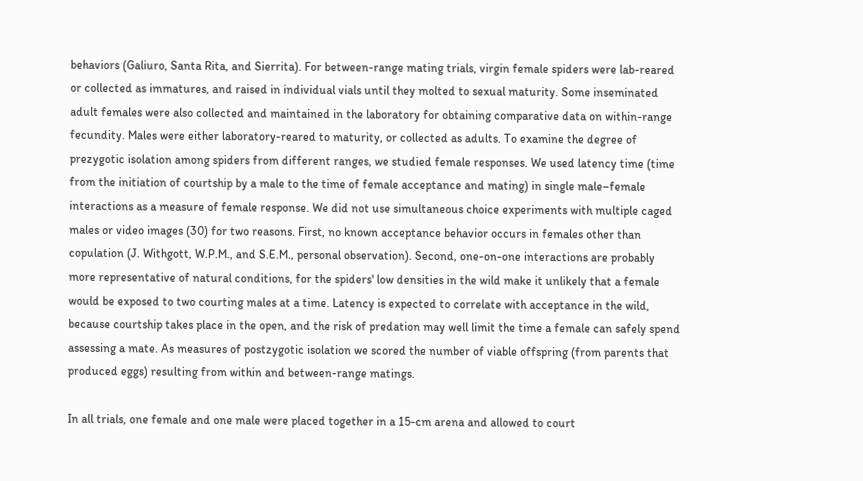behaviors (Galiuro, Santa Rita, and Sierrita). For between-range mating trials, virgin female spiders were lab-reared or collected as immatures, and raised in individual vials until they molted to sexual maturity. Some inseminated adult females were also collected and maintained in the laboratory for obtaining comparative data on within-range fecundity. Males were either laboratory-reared to maturity, or collected as adults. To examine the degree of prezygotic isolation among spiders from different ranges, we studied female responses. We used latency time (time from the initiation of courtship by a male to the time of female acceptance and mating) in single male–female interactions as a measure of female response. We did not use simultaneous choice experiments with multiple caged males or video images (30) for two reasons. First, no known acceptance behavior occurs in females other than copulation (J. Withgott, W.P.M., and S.E.M., personal observation). Second, one-on-one interactions are probably more representative of natural conditions, for the spiders' low densities in the wild make it unlikely that a female would be exposed to two courting males at a time. Latency is expected to correlate with acceptance in the wild, because courtship takes place in the open, and the risk of predation may well limit the time a female can safely spend assessing a mate. As measures of postzygotic isolation we scored the number of viable offspring (from parents that produced eggs) resulting from within and between-range matings.

In all trials, one female and one male were placed together in a 15-cm arena and allowed to court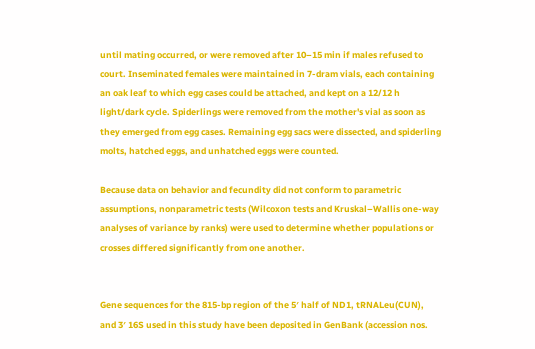until mating occurred, or were removed after 10–15 min if males refused to court. Inseminated females were maintained in 7-dram vials, each containing an oak leaf to which egg cases could be attached, and kept on a 12/12 h light/dark cycle. Spiderlings were removed from the mother's vial as soon as they emerged from egg cases. Remaining egg sacs were dissected, and spiderling molts, hatched eggs, and unhatched eggs were counted.

Because data on behavior and fecundity did not conform to parametric assumptions, nonparametric tests (Wilcoxon tests and Kruskal–Wallis one-way analyses of variance by ranks) were used to determine whether populations or crosses differed significantly from one another.


Gene sequences for the 815-bp region of the 5′ half of ND1, tRNALeu(CUN), and 3′ 16S used in this study have been deposited in GenBank (accession nos.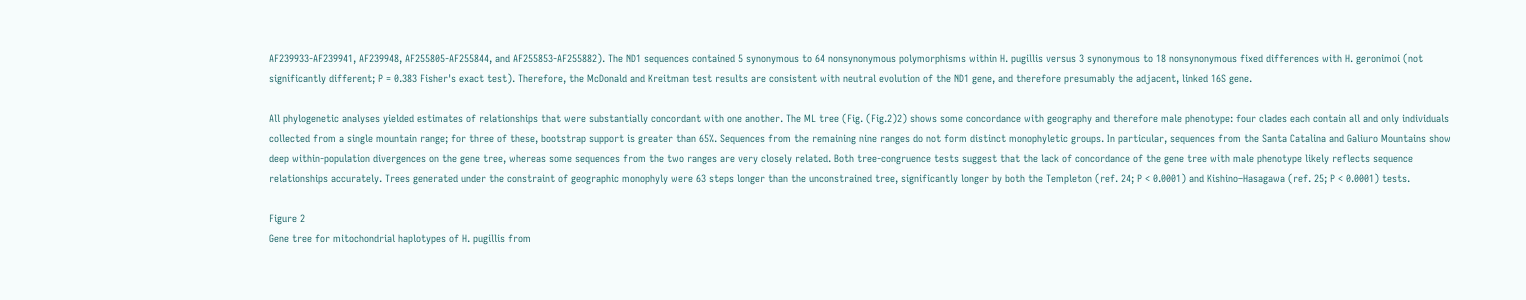AF239933-AF239941, AF239948, AF255805-AF255844, and AF255853-AF255882). The ND1 sequences contained 5 synonymous to 64 nonsynonymous polymorphisms within H. pugillis versus 3 synonymous to 18 nonsynonymous fixed differences with H. geronimoi (not significantly different; P = 0.383 Fisher's exact test). Therefore, the McDonald and Kreitman test results are consistent with neutral evolution of the ND1 gene, and therefore presumably the adjacent, linked 16S gene.

All phylogenetic analyses yielded estimates of relationships that were substantially concordant with one another. The ML tree (Fig. (Fig.2)2) shows some concordance with geography and therefore male phenotype: four clades each contain all and only individuals collected from a single mountain range; for three of these, bootstrap support is greater than 65%. Sequences from the remaining nine ranges do not form distinct monophyletic groups. In particular, sequences from the Santa Catalina and Galiuro Mountains show deep within-population divergences on the gene tree, whereas some sequences from the two ranges are very closely related. Both tree-congruence tests suggest that the lack of concordance of the gene tree with male phenotype likely reflects sequence relationships accurately. Trees generated under the constraint of geographic monophyly were 63 steps longer than the unconstrained tree, significantly longer by both the Templeton (ref. 24; P < 0.0001) and Kishino–Hasagawa (ref. 25; P < 0.0001) tests.

Figure 2
Gene tree for mitochondrial haplotypes of H. pugillis from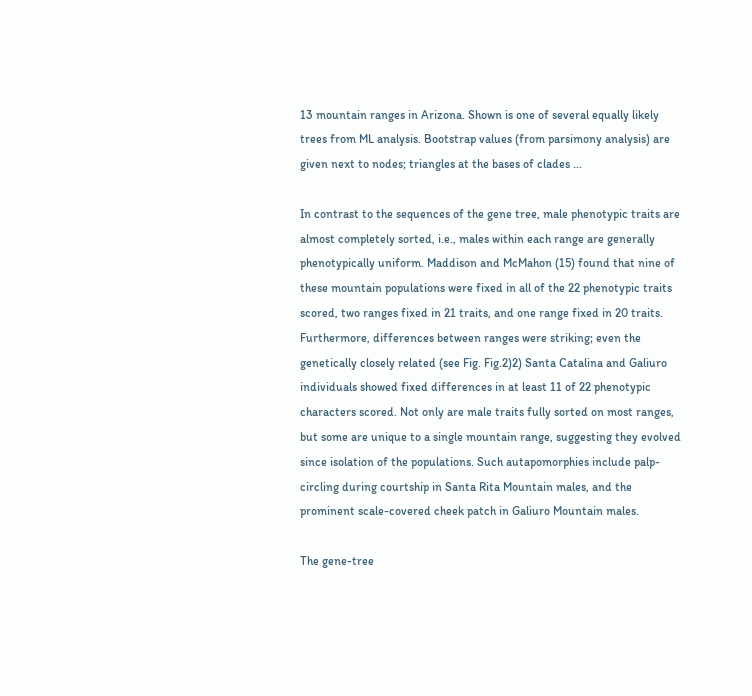13 mountain ranges in Arizona. Shown is one of several equally likely trees from ML analysis. Bootstrap values (from parsimony analysis) are given next to nodes; triangles at the bases of clades ...

In contrast to the sequences of the gene tree, male phenotypic traits are almost completely sorted, i.e., males within each range are generally phenotypically uniform. Maddison and McMahon (15) found that nine of these mountain populations were fixed in all of the 22 phenotypic traits scored, two ranges fixed in 21 traits, and one range fixed in 20 traits. Furthermore, differences between ranges were striking; even the genetically closely related (see Fig. Fig.2)2) Santa Catalina and Galiuro individuals showed fixed differences in at least 11 of 22 phenotypic characters scored. Not only are male traits fully sorted on most ranges, but some are unique to a single mountain range, suggesting they evolved since isolation of the populations. Such autapomorphies include palp-circling during courtship in Santa Rita Mountain males, and the prominent scale-covered cheek patch in Galiuro Mountain males.

The gene-tree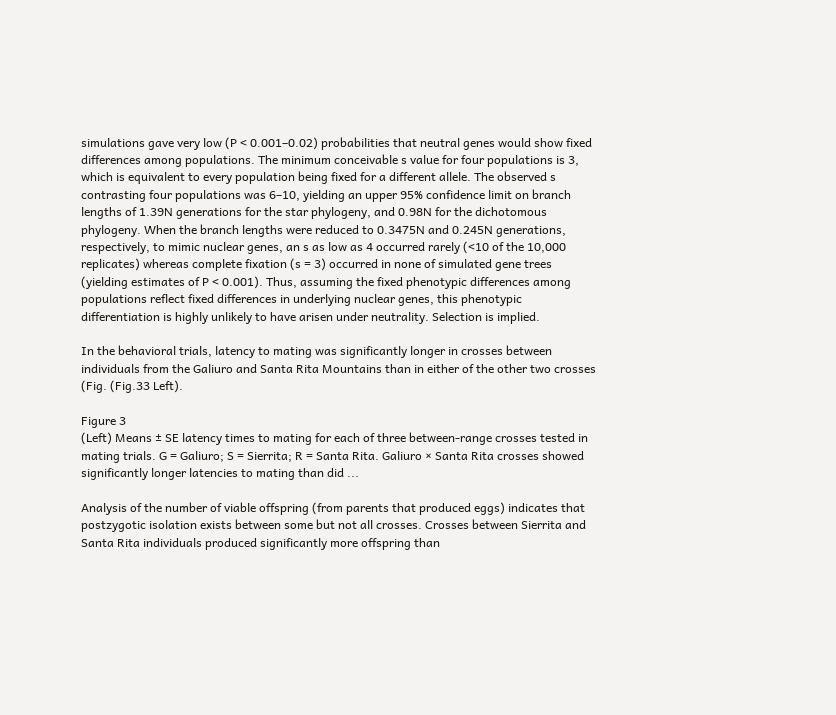simulations gave very low (P < 0.001–0.02) probabilities that neutral genes would show fixed differences among populations. The minimum conceivable s value for four populations is 3, which is equivalent to every population being fixed for a different allele. The observed s contrasting four populations was 6–10, yielding an upper 95% confidence limit on branch lengths of 1.39N generations for the star phylogeny, and 0.98N for the dichotomous phylogeny. When the branch lengths were reduced to 0.3475N and 0.245N generations, respectively, to mimic nuclear genes, an s as low as 4 occurred rarely (<10 of the 10,000 replicates) whereas complete fixation (s = 3) occurred in none of simulated gene trees (yielding estimates of P < 0.001). Thus, assuming the fixed phenotypic differences among populations reflect fixed differences in underlying nuclear genes, this phenotypic differentiation is highly unlikely to have arisen under neutrality. Selection is implied.

In the behavioral trials, latency to mating was significantly longer in crosses between individuals from the Galiuro and Santa Rita Mountains than in either of the other two crosses (Fig. (Fig.33 Left).

Figure 3
(Left) Means ± SE latency times to mating for each of three between-range crosses tested in mating trials. G = Galiuro; S = Sierrita; R = Santa Rita. Galiuro × Santa Rita crosses showed significantly longer latencies to mating than did ...

Analysis of the number of viable offspring (from parents that produced eggs) indicates that postzygotic isolation exists between some but not all crosses. Crosses between Sierrita and Santa Rita individuals produced significantly more offspring than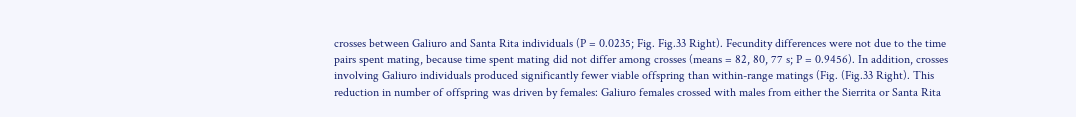crosses between Galiuro and Santa Rita individuals (P = 0.0235; Fig. Fig.33 Right). Fecundity differences were not due to the time pairs spent mating, because time spent mating did not differ among crosses (means = 82, 80, 77 s; P = 0.9456). In addition, crosses involving Galiuro individuals produced significantly fewer viable offspring than within-range matings (Fig. (Fig.33 Right). This reduction in number of offspring was driven by females: Galiuro females crossed with males from either the Sierrita or Santa Rita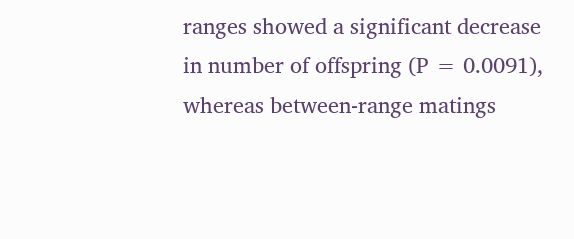ranges showed a significant decrease in number of offspring (P = 0.0091), whereas between-range matings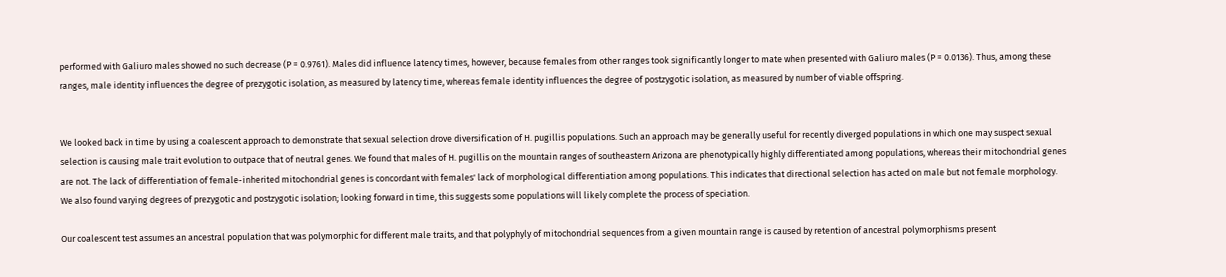performed with Galiuro males showed no such decrease (P = 0.9761). Males did influence latency times, however, because females from other ranges took significantly longer to mate when presented with Galiuro males (P = 0.0136). Thus, among these ranges, male identity influences the degree of prezygotic isolation, as measured by latency time, whereas female identity influences the degree of postzygotic isolation, as measured by number of viable offspring.


We looked back in time by using a coalescent approach to demonstrate that sexual selection drove diversification of H. pugillis populations. Such an approach may be generally useful for recently diverged populations in which one may suspect sexual selection is causing male trait evolution to outpace that of neutral genes. We found that males of H. pugillis on the mountain ranges of southeastern Arizona are phenotypically highly differentiated among populations, whereas their mitochondrial genes are not. The lack of differentiation of female-inherited mitochondrial genes is concordant with females' lack of morphological differentiation among populations. This indicates that directional selection has acted on male but not female morphology. We also found varying degrees of prezygotic and postzygotic isolation; looking forward in time, this suggests some populations will likely complete the process of speciation.

Our coalescent test assumes an ancestral population that was polymorphic for different male traits, and that polyphyly of mitochondrial sequences from a given mountain range is caused by retention of ancestral polymorphisms present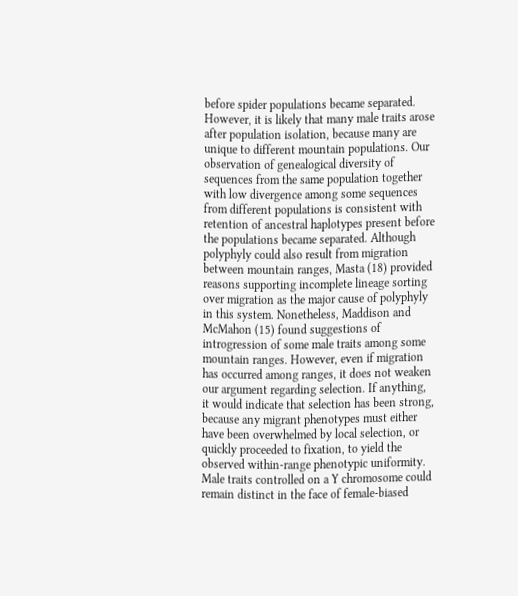before spider populations became separated. However, it is likely that many male traits arose after population isolation, because many are unique to different mountain populations. Our observation of genealogical diversity of sequences from the same population together with low divergence among some sequences from different populations is consistent with retention of ancestral haplotypes present before the populations became separated. Although polyphyly could also result from migration between mountain ranges, Masta (18) provided reasons supporting incomplete lineage sorting over migration as the major cause of polyphyly in this system. Nonetheless, Maddison and McMahon (15) found suggestions of introgression of some male traits among some mountain ranges. However, even if migration has occurred among ranges, it does not weaken our argument regarding selection. If anything, it would indicate that selection has been strong, because any migrant phenotypes must either have been overwhelmed by local selection, or quickly proceeded to fixation, to yield the observed within-range phenotypic uniformity. Male traits controlled on a Y chromosome could remain distinct in the face of female-biased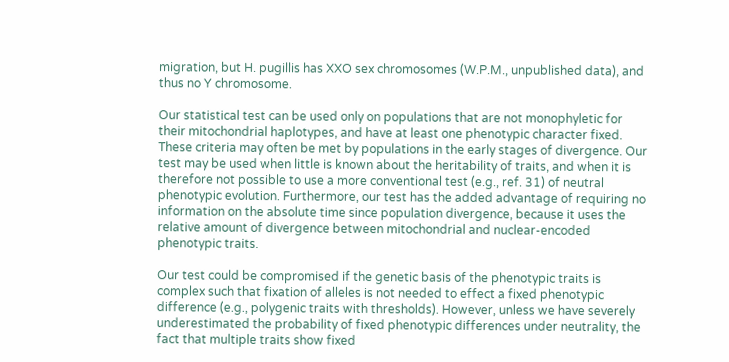migration, but H. pugillis has XXO sex chromosomes (W.P.M., unpublished data), and thus no Y chromosome.

Our statistical test can be used only on populations that are not monophyletic for their mitochondrial haplotypes, and have at least one phenotypic character fixed. These criteria may often be met by populations in the early stages of divergence. Our test may be used when little is known about the heritability of traits, and when it is therefore not possible to use a more conventional test (e.g., ref. 31) of neutral phenotypic evolution. Furthermore, our test has the added advantage of requiring no information on the absolute time since population divergence, because it uses the relative amount of divergence between mitochondrial and nuclear-encoded phenotypic traits.

Our test could be compromised if the genetic basis of the phenotypic traits is complex such that fixation of alleles is not needed to effect a fixed phenotypic difference (e.g., polygenic traits with thresholds). However, unless we have severely underestimated the probability of fixed phenotypic differences under neutrality, the fact that multiple traits show fixed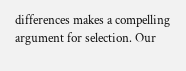differences makes a compelling argument for selection. Our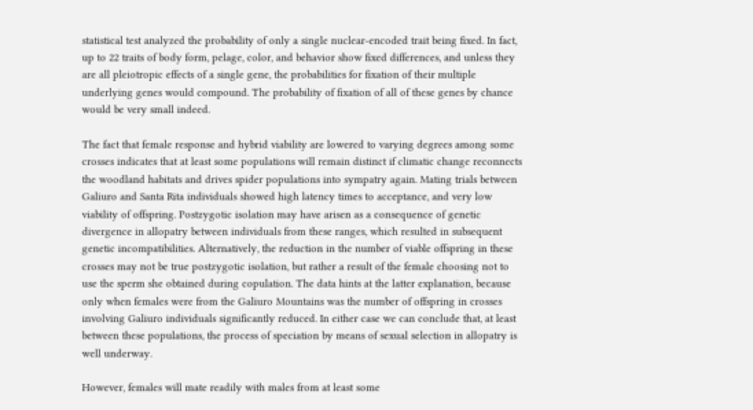statistical test analyzed the probability of only a single nuclear-encoded trait being fixed. In fact, up to 22 traits of body form, pelage, color, and behavior show fixed differences, and unless they are all pleiotropic effects of a single gene, the probabilities for fixation of their multiple underlying genes would compound. The probability of fixation of all of these genes by chance would be very small indeed.

The fact that female response and hybrid viability are lowered to varying degrees among some crosses indicates that at least some populations will remain distinct if climatic change reconnects the woodland habitats and drives spider populations into sympatry again. Mating trials between Galiuro and Santa Rita individuals showed high latency times to acceptance, and very low viability of offspring. Postzygotic isolation may have arisen as a consequence of genetic divergence in allopatry between individuals from these ranges, which resulted in subsequent genetic incompatibilities. Alternatively, the reduction in the number of viable offspring in these crosses may not be true postzygotic isolation, but rather a result of the female choosing not to use the sperm she obtained during copulation. The data hints at the latter explanation, because only when females were from the Galiuro Mountains was the number of offspring in crosses involving Galiuro individuals significantly reduced. In either case we can conclude that, at least between these populations, the process of speciation by means of sexual selection in allopatry is well underway.

However, females will mate readily with males from at least some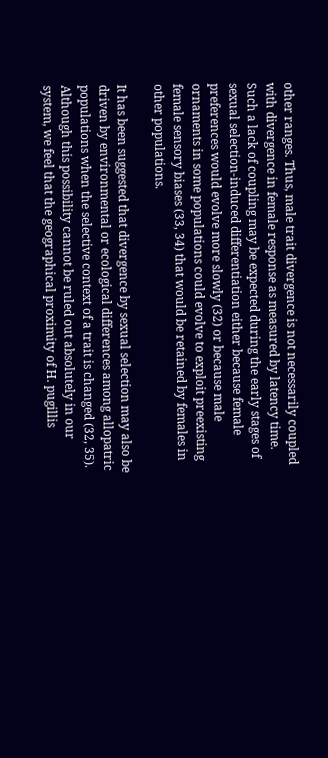other ranges. Thus, male trait divergence is not necessarily coupled with divergence in female response as measured by latency time. Such a lack of coupling may be expected during the early stages of sexual selection-induced differentiation either because female preferences would evolve more slowly (32) or because male ornaments in some populations could evolve to exploit preexisting female sensory biases (33, 34) that would be retained by females in other populations.

It has been suggested that divergence by sexual selection may also be driven by environmental or ecological differences among allopatric populations when the selective context of a trait is changed (32, 35). Although this possibility cannot be ruled out absolutely in our system, we feel that the geographical proximity of H. pugillis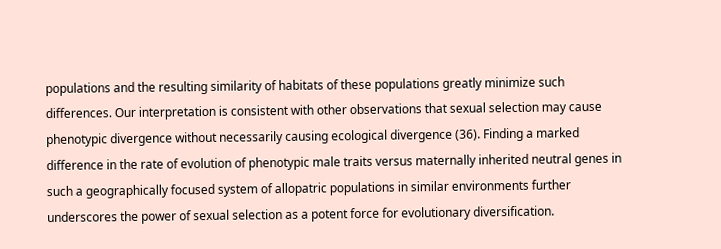populations and the resulting similarity of habitats of these populations greatly minimize such differences. Our interpretation is consistent with other observations that sexual selection may cause phenotypic divergence without necessarily causing ecological divergence (36). Finding a marked difference in the rate of evolution of phenotypic male traits versus maternally inherited neutral genes in such a geographically focused system of allopatric populations in similar environments further underscores the power of sexual selection as a potent force for evolutionary diversification.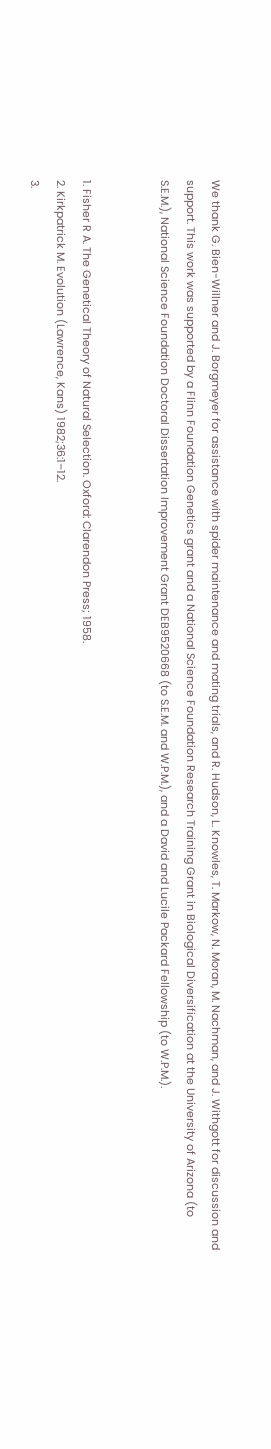We thank G. Bien-Willner and J. Borgmeyer for assistance with spider maintenance and mating trials, and R. Hudson, L. Knowles, T. Markow, N. Moran, M. Nachman, and J. Withgott for discussion and support. This work was supported by a Flinn Foundation Genetics grant and a National Science Foundation Research Training Grant in Biological Diversification at the University of Arizona (to S.E.M.), National Science Foundation Doctoral Dissertation Improvement Grant DEB9520668 (to S.E.M. and W.P.M.), and a David and Lucile Packard Fellowship (to W.P.M.).


1. Fisher R A. The Genetical Theory of Natural Selection. Oxford: Clarendon Press; 1958.
2. Kirkpatrick M. Evolution (Lawrence, Kans) 1982;36:1–12.
3.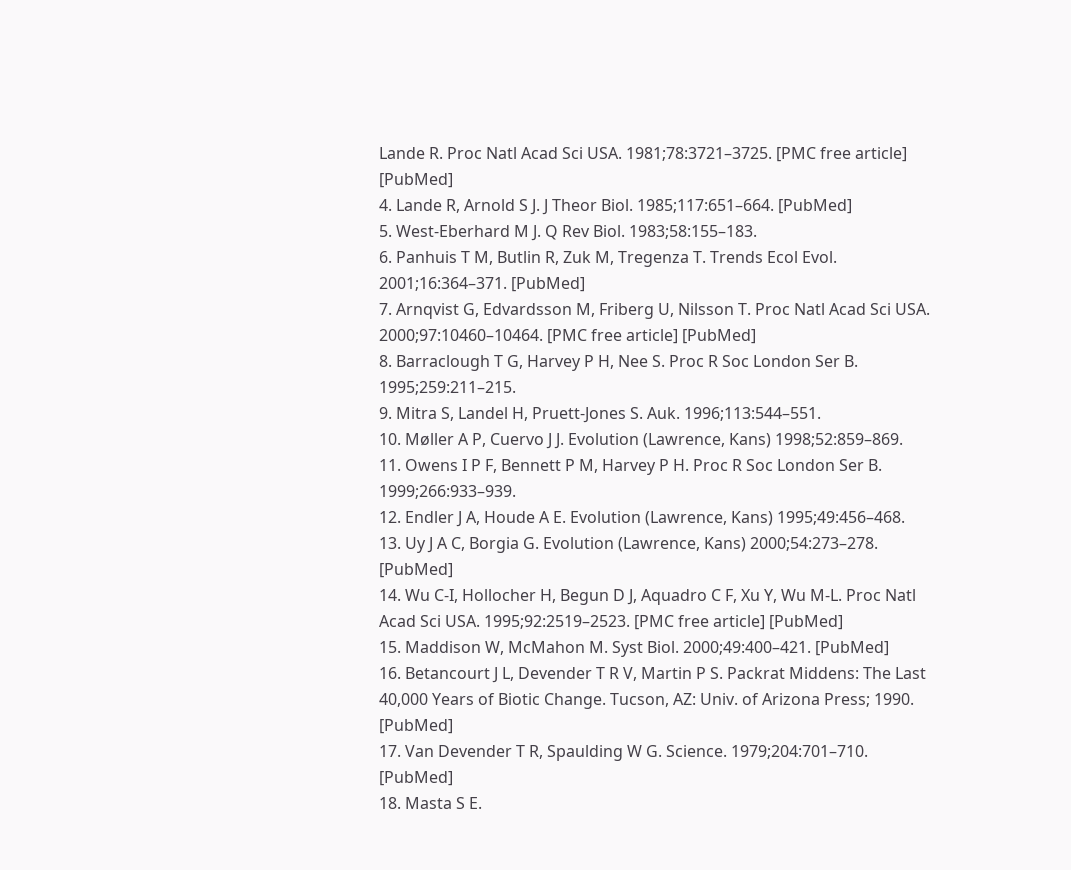Lande R. Proc Natl Acad Sci USA. 1981;78:3721–3725. [PMC free article] [PubMed]
4. Lande R, Arnold S J. J Theor Biol. 1985;117:651–664. [PubMed]
5. West-Eberhard M J. Q Rev Biol. 1983;58:155–183.
6. Panhuis T M, Butlin R, Zuk M, Tregenza T. Trends Ecol Evol. 2001;16:364–371. [PubMed]
7. Arnqvist G, Edvardsson M, Friberg U, Nilsson T. Proc Natl Acad Sci USA. 2000;97:10460–10464. [PMC free article] [PubMed]
8. Barraclough T G, Harvey P H, Nee S. Proc R Soc London Ser B. 1995;259:211–215.
9. Mitra S, Landel H, Pruett-Jones S. Auk. 1996;113:544–551.
10. Møller A P, Cuervo J J. Evolution (Lawrence, Kans) 1998;52:859–869.
11. Owens I P F, Bennett P M, Harvey P H. Proc R Soc London Ser B. 1999;266:933–939.
12. Endler J A, Houde A E. Evolution (Lawrence, Kans) 1995;49:456–468.
13. Uy J A C, Borgia G. Evolution (Lawrence, Kans) 2000;54:273–278. [PubMed]
14. Wu C-I, Hollocher H, Begun D J, Aquadro C F, Xu Y, Wu M-L. Proc Natl Acad Sci USA. 1995;92:2519–2523. [PMC free article] [PubMed]
15. Maddison W, McMahon M. Syst Biol. 2000;49:400–421. [PubMed]
16. Betancourt J L, Devender T R V, Martin P S. Packrat Middens: The Last 40,000 Years of Biotic Change. Tucson, AZ: Univ. of Arizona Press; 1990. [PubMed]
17. Van Devender T R, Spaulding W G. Science. 1979;204:701–710. [PubMed]
18. Masta S E.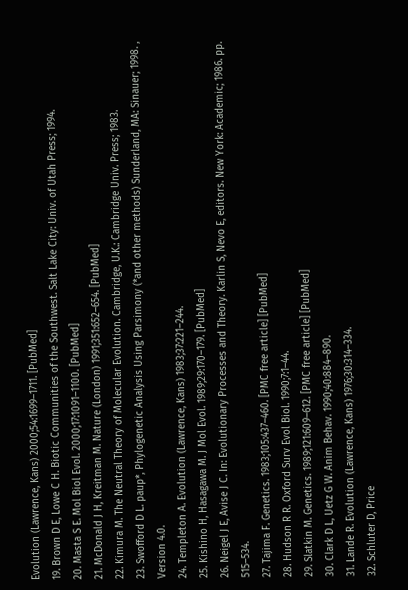Evolution (Lawrence, Kans) 2000;54:1699–1711. [PubMed]
19. Brown D E, Lowe C H. Biotic Communities of the Southwest. Salt Lake City: Univ. of Utah Press; 1994.
20. Masta S E. Mol Biol Evol. 2000;17:1091–1100. [PubMed]
21. McDonald J H, Kreitman M. Nature (London) 1991;351:652–654. [PubMed]
22. Kimura M. The Neutral Theory of Molecular Evolution. Cambridge, U.K.: Cambridge Univ. Press; 1983.
23. Swofford D L. paup*, Phylogenetic Analysis Using Parsimony (*and other methods) Sunderland, MA: Sinauer; 1998. , Version 4.0.
24. Templeton A. Evolution (Lawrence, Kans) 1983;37:221–244.
25. Kishino H, Hasagawa M. J Mol Evol. 1989;29:170–179. [PubMed]
26. Neigel J E, Avise J C. In: Evolutionary Processes and Theory. Karlin S, Nevo E, editors. New York: Academic; 1986. pp. 515–534.
27. Tajima F. Genetics. 1983;105:437–460. [PMC free article] [PubMed]
28. Hudson R R. Oxford Surv Evol Biol. 1990;7:1–44.
29. Slatkin M. Genetics. 1989;121:609–612. [PMC free article] [PubMed]
30. Clark D L, Uetz G W. Anim Behav. 1990;40:884–890.
31. Lande R. Evolution (Lawrence, Kans) 1976;30:314–334.
32. Schluter D, Price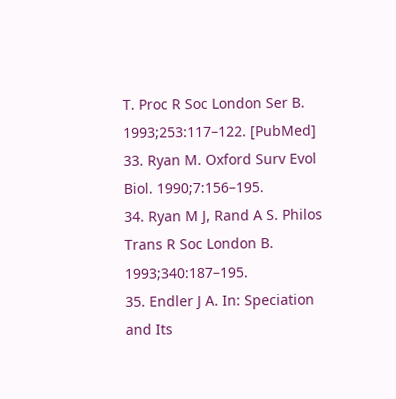T. Proc R Soc London Ser B. 1993;253:117–122. [PubMed]
33. Ryan M. Oxford Surv Evol Biol. 1990;7:156–195.
34. Ryan M J, Rand A S. Philos Trans R Soc London B. 1993;340:187–195.
35. Endler J A. In: Speciation and Its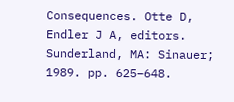Consequences. Otte D, Endler J A, editors. Sunderland, MA: Sinauer; 1989. pp. 625–648.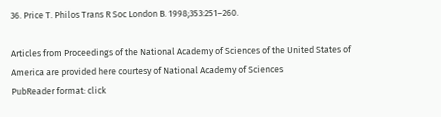36. Price T. Philos Trans R Soc London B. 1998;353:251–260.

Articles from Proceedings of the National Academy of Sciences of the United States of America are provided here courtesy of National Academy of Sciences
PubReader format: click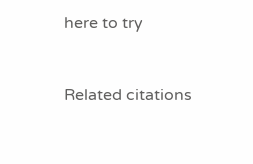here to try


Related citations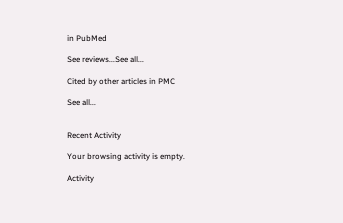in PubMed

See reviews...See all...

Cited by other articles in PMC

See all...


Recent Activity

Your browsing activity is empty.

Activity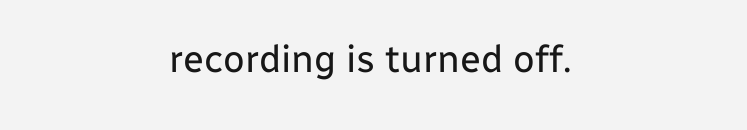recording is turned off.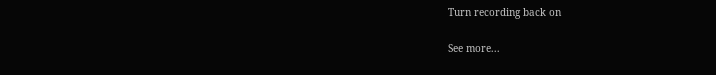Turn recording back on

See more...